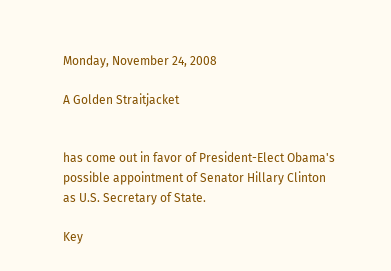Monday, November 24, 2008

A Golden Straitjacket


has come out in favor of President-Elect Obama's possible appointment of Senator Hillary Clinton as U.S. Secretary of State.

Key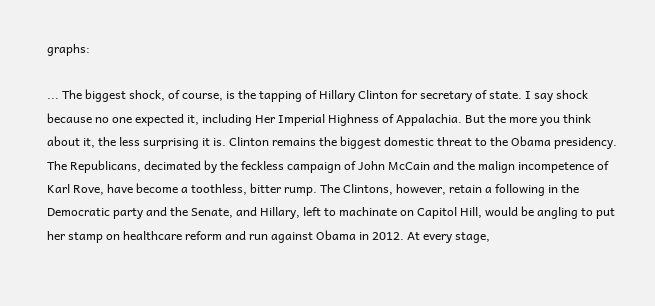graphs:

... The biggest shock, of course, is the tapping of Hillary Clinton for secretary of state. I say shock because no one expected it, including Her Imperial Highness of Appalachia. But the more you think about it, the less surprising it is. Clinton remains the biggest domestic threat to the Obama presidency. The Republicans, decimated by the feckless campaign of John McCain and the malign incompetence of Karl Rove, have become a toothless, bitter rump. The Clintons, however, retain a following in the Democratic party and the Senate, and Hillary, left to machinate on Capitol Hill, would be angling to put her stamp on healthcare reform and run against Obama in 2012. At every stage,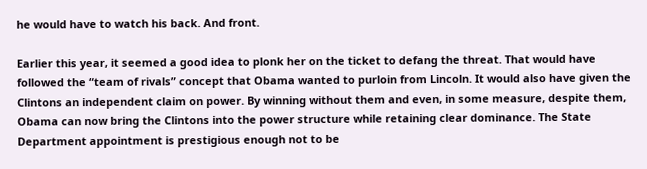he would have to watch his back. And front.

Earlier this year, it seemed a good idea to plonk her on the ticket to defang the threat. That would have followed the “team of rivals” concept that Obama wanted to purloin from Lincoln. It would also have given the Clintons an independent claim on power. By winning without them and even, in some measure, despite them, Obama can now bring the Clintons into the power structure while retaining clear dominance. The State Department appointment is prestigious enough not to be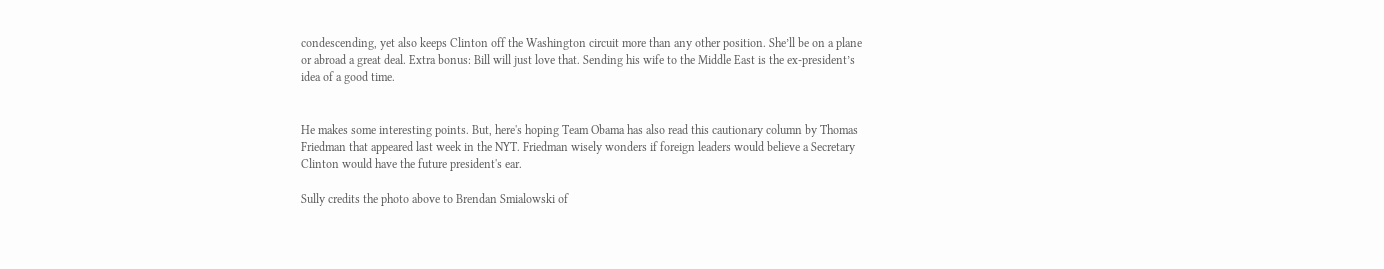condescending, yet also keeps Clinton off the Washington circuit more than any other position. She’ll be on a plane or abroad a great deal. Extra bonus: Bill will just love that. Sending his wife to the Middle East is the ex-president’s idea of a good time.


He makes some interesting points. But, here's hoping Team Obama has also read this cautionary column by Thomas Friedman that appeared last week in the NYT. Friedman wisely wonders if foreign leaders would believe a Secretary Clinton would have the future president's ear.

Sully credits the photo above to Brendan Smialowski of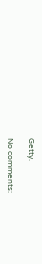Getty.

No comments: